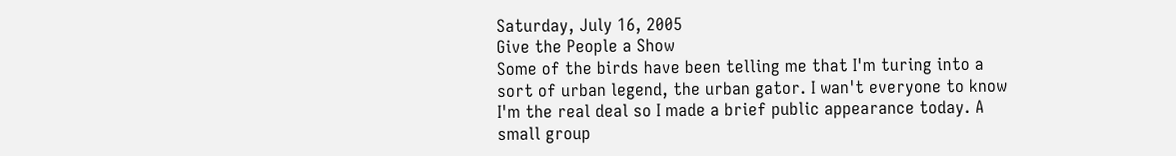Saturday, July 16, 2005
Give the People a Show
Some of the birds have been telling me that I'm turing into a sort of urban legend, the urban gator. I wan't everyone to know I'm the real deal so I made a brief public appearance today. A small group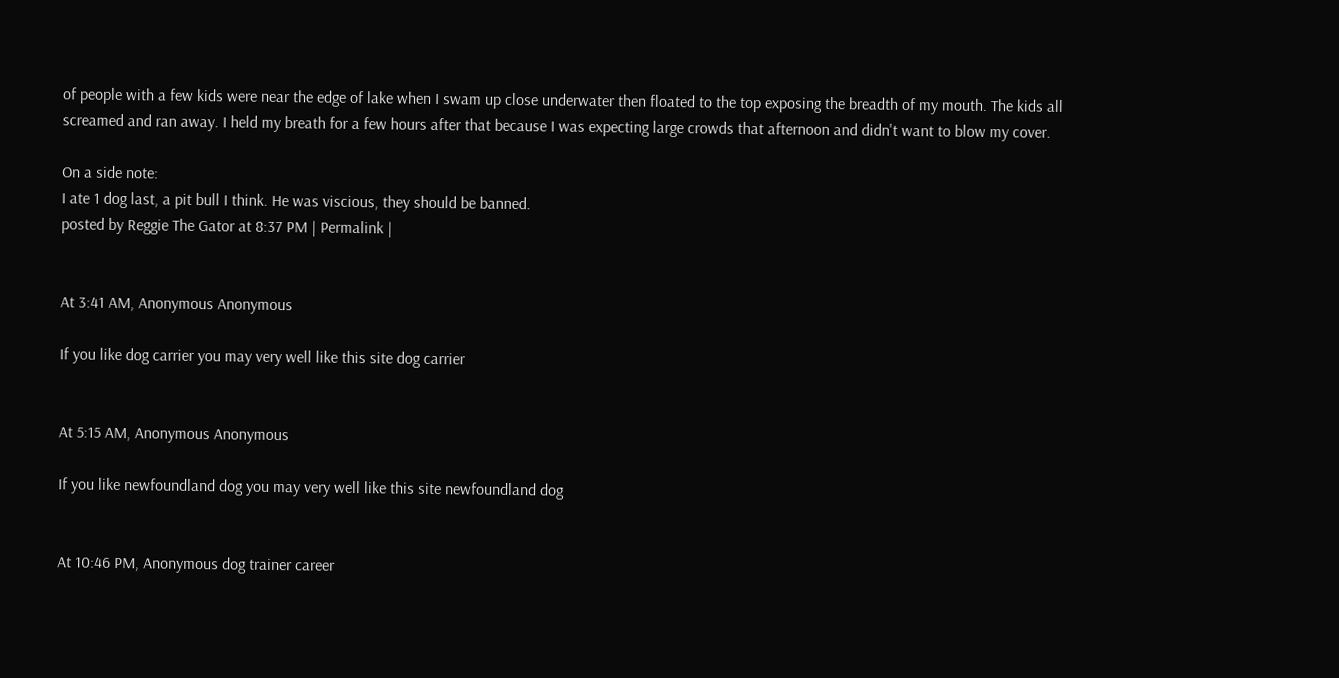of people with a few kids were near the edge of lake when I swam up close underwater then floated to the top exposing the breadth of my mouth. The kids all screamed and ran away. I held my breath for a few hours after that because I was expecting large crowds that afternoon and didn't want to blow my cover.

On a side note:
I ate 1 dog last, a pit bull I think. He was viscious, they should be banned.
posted by Reggie The Gator at 8:37 PM | Permalink |


At 3:41 AM, Anonymous Anonymous

If you like dog carrier you may very well like this site dog carrier


At 5:15 AM, Anonymous Anonymous

If you like newfoundland dog you may very well like this site newfoundland dog


At 10:46 PM, Anonymous dog trainer career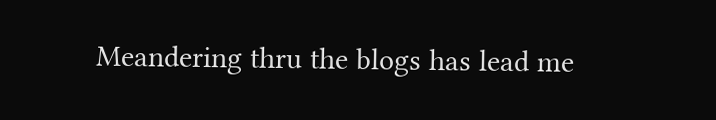Meandering thru the blogs has lead me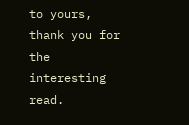to yours, thank you for the interesting read.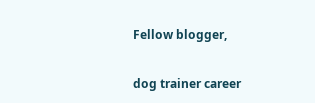Fellow blogger,

dog trainer career